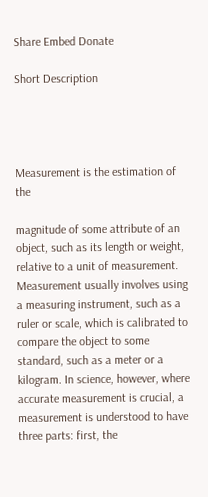Share Embed Donate

Short Description




Measurement is the estimation of the

magnitude of some attribute of an object, such as its length or weight, relative to a unit of measurement. Measurement usually involves using a measuring instrument, such as a ruler or scale, which is calibrated to compare the object to some standard, such as a meter or a kilogram. In science, however, where accurate measurement is crucial, a measurement is understood to have three parts: first, the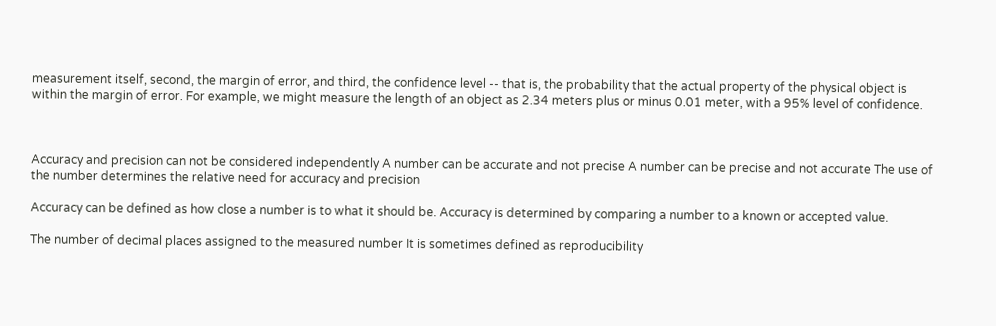measurement itself, second, the margin of error, and third, the confidence level -- that is, the probability that the actual property of the physical object is within the margin of error. For example, we might measure the length of an object as 2.34 meters plus or minus 0.01 meter, with a 95% level of confidence.



Accuracy and precision can not be considered independently A number can be accurate and not precise A number can be precise and not accurate The use of the number determines the relative need for accuracy and precision

Accuracy can be defined as how close a number is to what it should be. Accuracy is determined by comparing a number to a known or accepted value.

The number of decimal places assigned to the measured number It is sometimes defined as reproducibility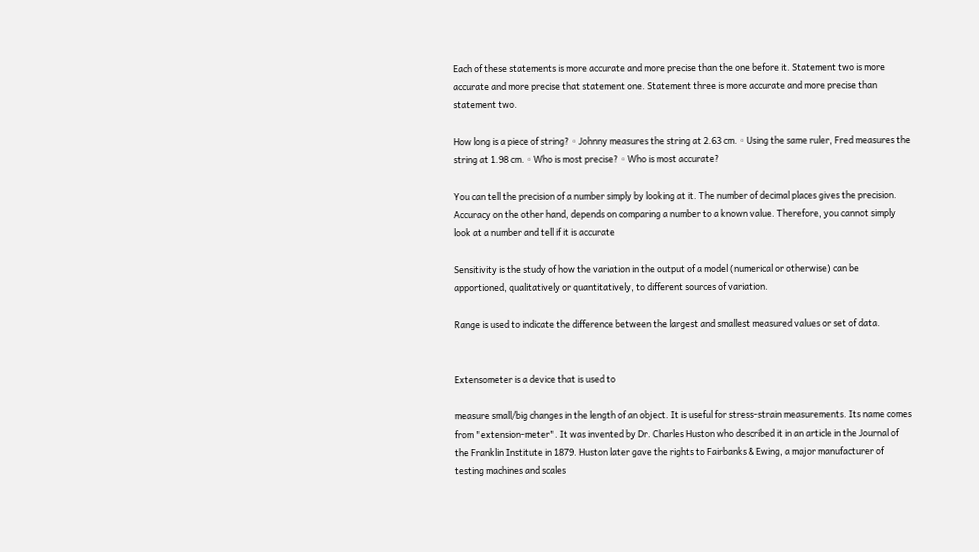Each of these statements is more accurate and more precise than the one before it. Statement two is more accurate and more precise that statement one. Statement three is more accurate and more precise than statement two.

How long is a piece of string? ◦ Johnny measures the string at 2.63 cm. ◦ Using the same ruler, Fred measures the string at 1.98 cm. ◦ Who is most precise? ◦ Who is most accurate?

You can tell the precision of a number simply by looking at it. The number of decimal places gives the precision. Accuracy on the other hand, depends on comparing a number to a known value. Therefore, you cannot simply look at a number and tell if it is accurate

Sensitivity is the study of how the variation in the output of a model (numerical or otherwise) can be apportioned, qualitatively or quantitatively, to different sources of variation.

Range is used to indicate the difference between the largest and smallest measured values or set of data.


Extensometer is a device that is used to

measure small/big changes in the length of an object. It is useful for stress-strain measurements. Its name comes from "extension-meter". It was invented by Dr. Charles Huston who described it in an article in the Journal of the Franklin Institute in 1879. Huston later gave the rights to Fairbanks & Ewing, a major manufacturer of testing machines and scales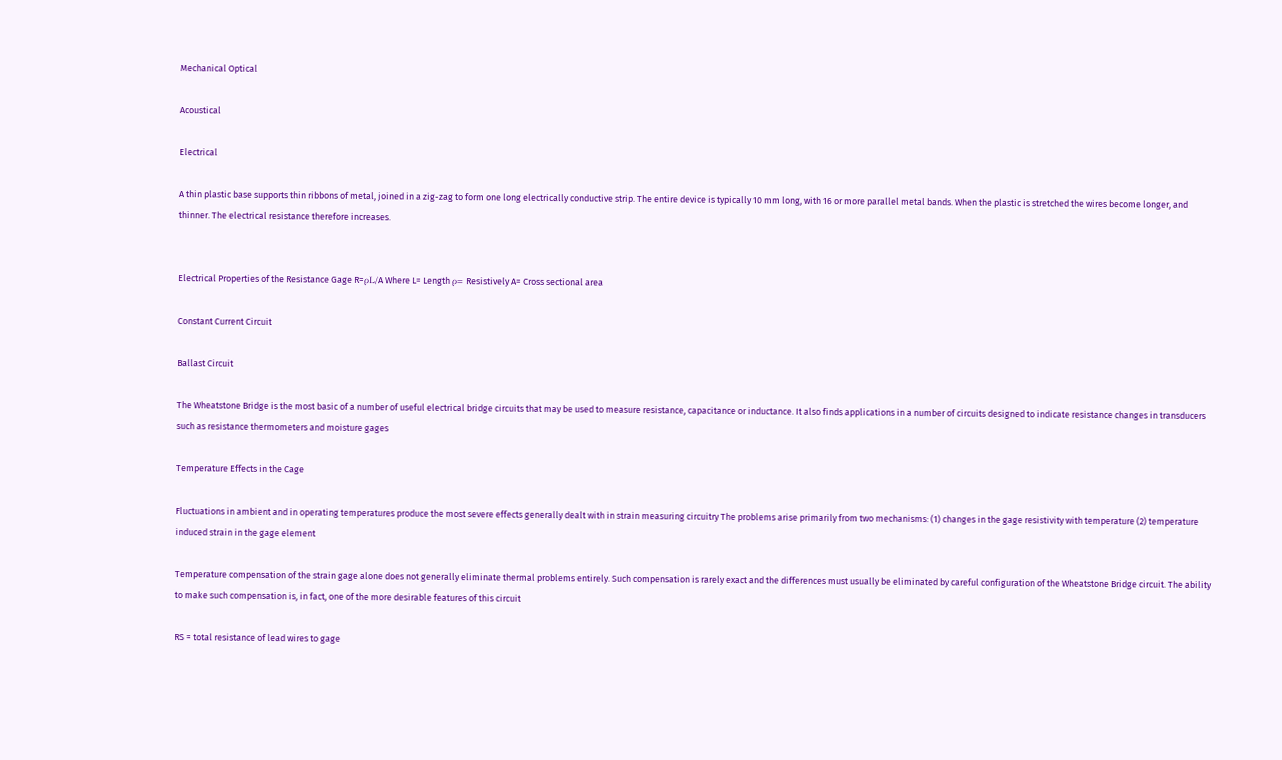Mechanical Optical

Acoustical

Electrical

A thin plastic base supports thin ribbons of metal, joined in a zig-zag to form one long electrically conductive strip. The entire device is typically 10 mm long, with 16 or more parallel metal bands. When the plastic is stretched the wires become longer, and thinner. The electrical resistance therefore increases.


Electrical Properties of the Resistance Gage R=ρL/A Where L= Length ρ= Resistively A= Cross sectional area

Constant Current Circuit

Ballast Circuit

The Wheatstone Bridge is the most basic of a number of useful electrical bridge circuits that may be used to measure resistance, capacitance or inductance. It also finds applications in a number of circuits designed to indicate resistance changes in transducers such as resistance thermometers and moisture gages

Temperature Effects in the Cage

Fluctuations in ambient and in operating temperatures produce the most severe effects generally dealt with in strain measuring circuitry The problems arise primarily from two mechanisms: (1) changes in the gage resistivity with temperature (2) temperature induced strain in the gage element

Temperature compensation of the strain gage alone does not generally eliminate thermal problems entirely. Such compensation is rarely exact and the differences must usually be eliminated by careful configuration of the Wheatstone Bridge circuit. The ability to make such compensation is, in fact, one of the more desirable features of this circuit

RS = total resistance of lead wires to gage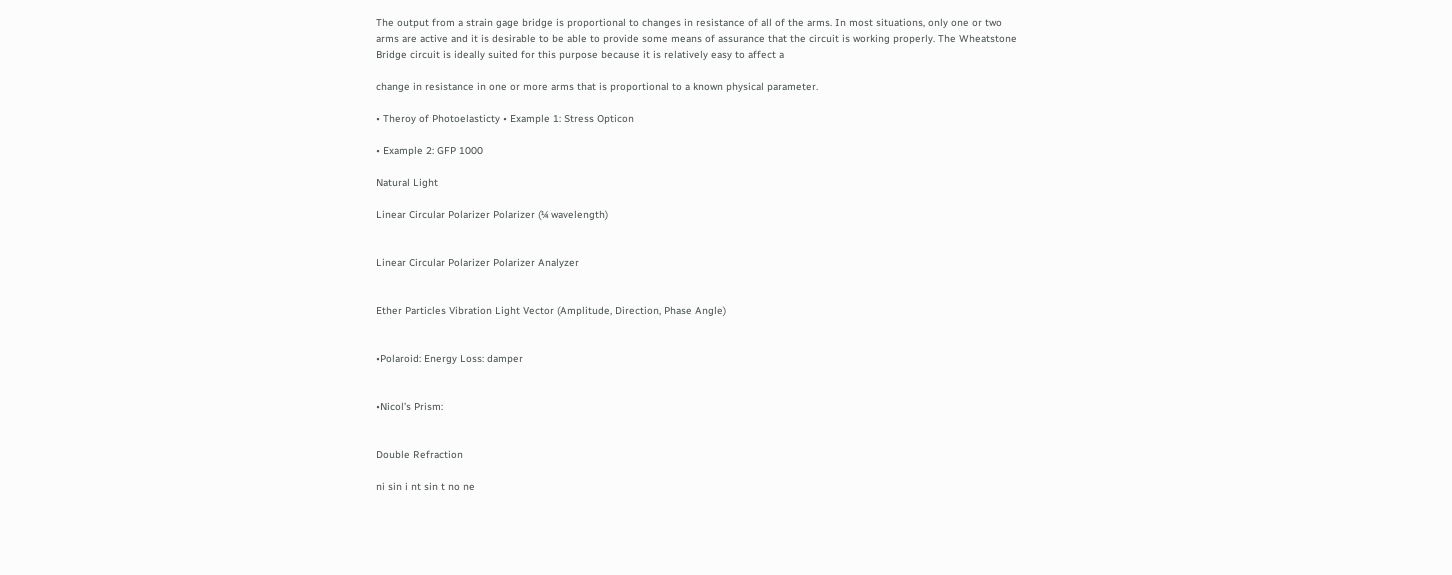The output from a strain gage bridge is proportional to changes in resistance of all of the arms. In most situations, only one or two arms are active and it is desirable to be able to provide some means of assurance that the circuit is working properly. The Wheatstone Bridge circuit is ideally suited for this purpose because it is relatively easy to affect a

change in resistance in one or more arms that is proportional to a known physical parameter.

• Theroy of Photoelasticty • Example 1: Stress Opticon

• Example 2: GFP 1000

Natural Light

Linear Circular Polarizer Polarizer (¼ wavelength)


Linear Circular Polarizer Polarizer Analyzer


Ether Particles Vibration Light Vector (Amplitude, Direction, Phase Angle)


•Polaroid: Energy Loss: damper


•Nicol’s Prism:


Double Refraction

ni sin i nt sin t no ne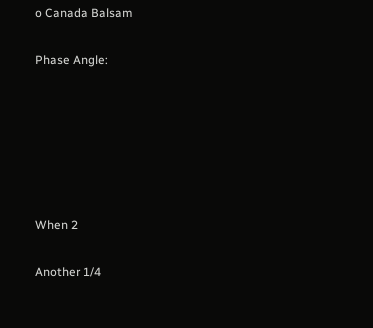o Canada Balsam

Phase Angle:






When 2

Another 1/4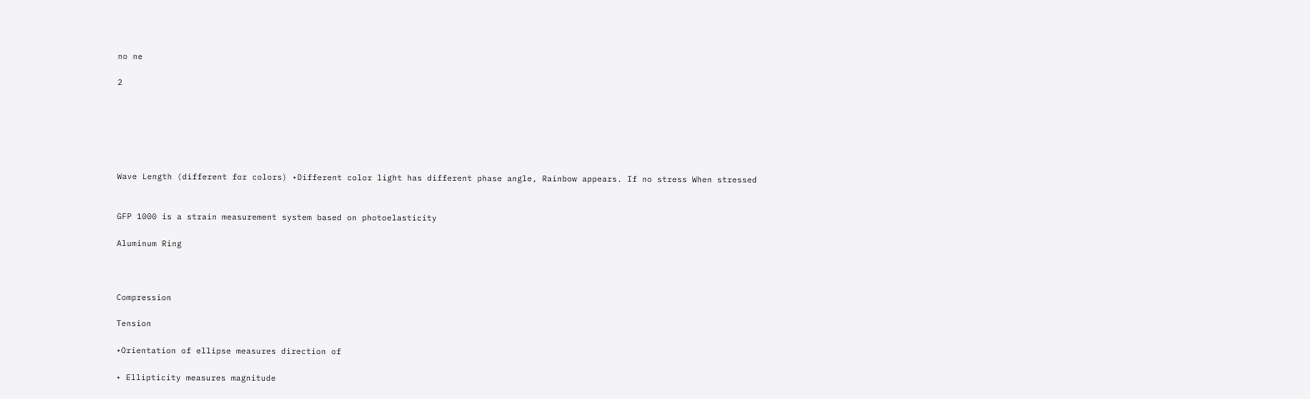no ne

2






Wave Length (different for colors) •Different color light has different phase angle, Rainbow appears. If no stress When stressed


GFP 1000 is a strain measurement system based on photoelasticity

Aluminum Ring



Compression

Tension

•Orientation of ellipse measures direction of

• Ellipticity measures magnitude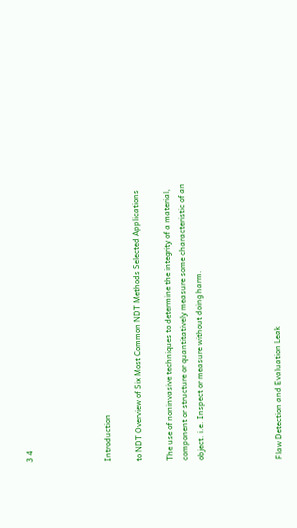3 4




Introduction

to NDT Overview of Six Most Common NDT Methods Selected Applications

The use of noninvasive techniques to determine the integrity of a material, component or structure or quantitatively measure some characteristic of an object. i.e. Inspect or measure without doing harm.




Flaw Detection and Evaluation Leak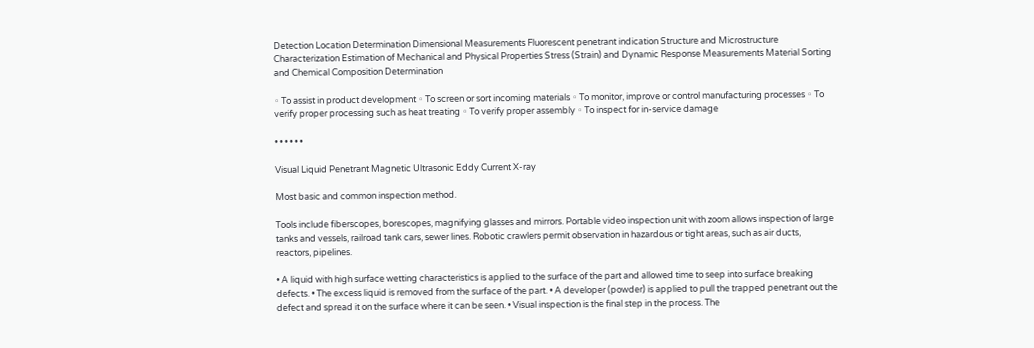Detection Location Determination Dimensional Measurements Fluorescent penetrant indication Structure and Microstructure Characterization Estimation of Mechanical and Physical Properties Stress (Strain) and Dynamic Response Measurements Material Sorting and Chemical Composition Determination

◦ To assist in product development ◦ To screen or sort incoming materials ◦ To monitor, improve or control manufacturing processes ◦ To verify proper processing such as heat treating ◦ To verify proper assembly ◦ To inspect for in-service damage

• • • • • •

Visual Liquid Penetrant Magnetic Ultrasonic Eddy Current X-ray

Most basic and common inspection method.

Tools include fiberscopes, borescopes, magnifying glasses and mirrors. Portable video inspection unit with zoom allows inspection of large tanks and vessels, railroad tank cars, sewer lines. Robotic crawlers permit observation in hazardous or tight areas, such as air ducts, reactors, pipelines.

• A liquid with high surface wetting characteristics is applied to the surface of the part and allowed time to seep into surface breaking defects. • The excess liquid is removed from the surface of the part. • A developer (powder) is applied to pull the trapped penetrant out the defect and spread it on the surface where it can be seen. • Visual inspection is the final step in the process. The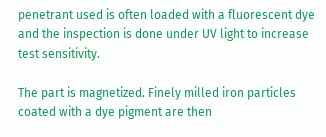penetrant used is often loaded with a fluorescent dye and the inspection is done under UV light to increase test sensitivity.

The part is magnetized. Finely milled iron particles coated with a dye pigment are then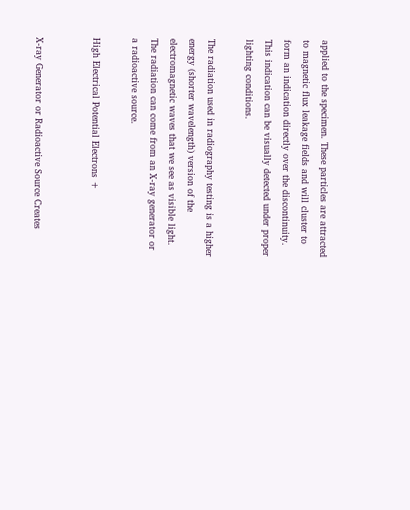applied to the specimen. These particles are attracted to magnetic flux leakage fields and will cluster to form an indication directly over the discontinuity. This indication can be visually detected under proper lighting conditions.

The radiation used in radiography testing is a higher energy (shorter wavelength) version of the electromagnetic waves that we see as visible light. The radiation can come from an X-ray generator or a radioactive source.

High Electrical Potential Electrons +


X-ray Generator or Radioactive Source Creates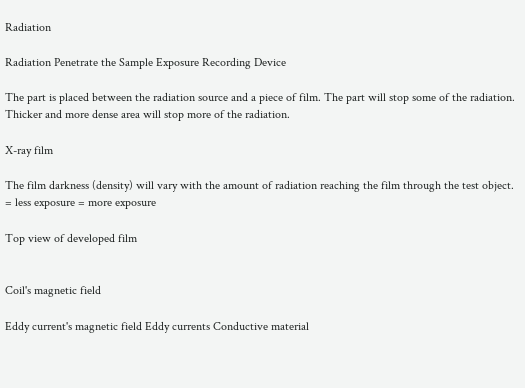Radiation

Radiation Penetrate the Sample Exposure Recording Device

The part is placed between the radiation source and a piece of film. The part will stop some of the radiation. Thicker and more dense area will stop more of the radiation.

X-ray film

The film darkness (density) will vary with the amount of radiation reaching the film through the test object. = less exposure = more exposure

Top view of developed film


Coil's magnetic field

Eddy current's magnetic field Eddy currents Conductive material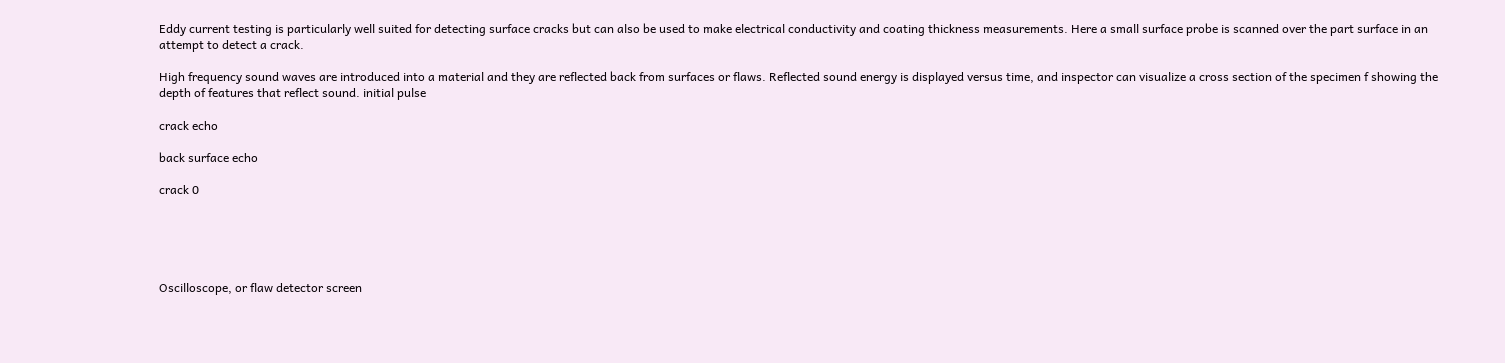Eddy current testing is particularly well suited for detecting surface cracks but can also be used to make electrical conductivity and coating thickness measurements. Here a small surface probe is scanned over the part surface in an attempt to detect a crack.

High frequency sound waves are introduced into a material and they are reflected back from surfaces or flaws. Reflected sound energy is displayed versus time, and inspector can visualize a cross section of the specimen f showing the depth of features that reflect sound. initial pulse

crack echo

back surface echo

crack 0





Oscilloscope, or flaw detector screen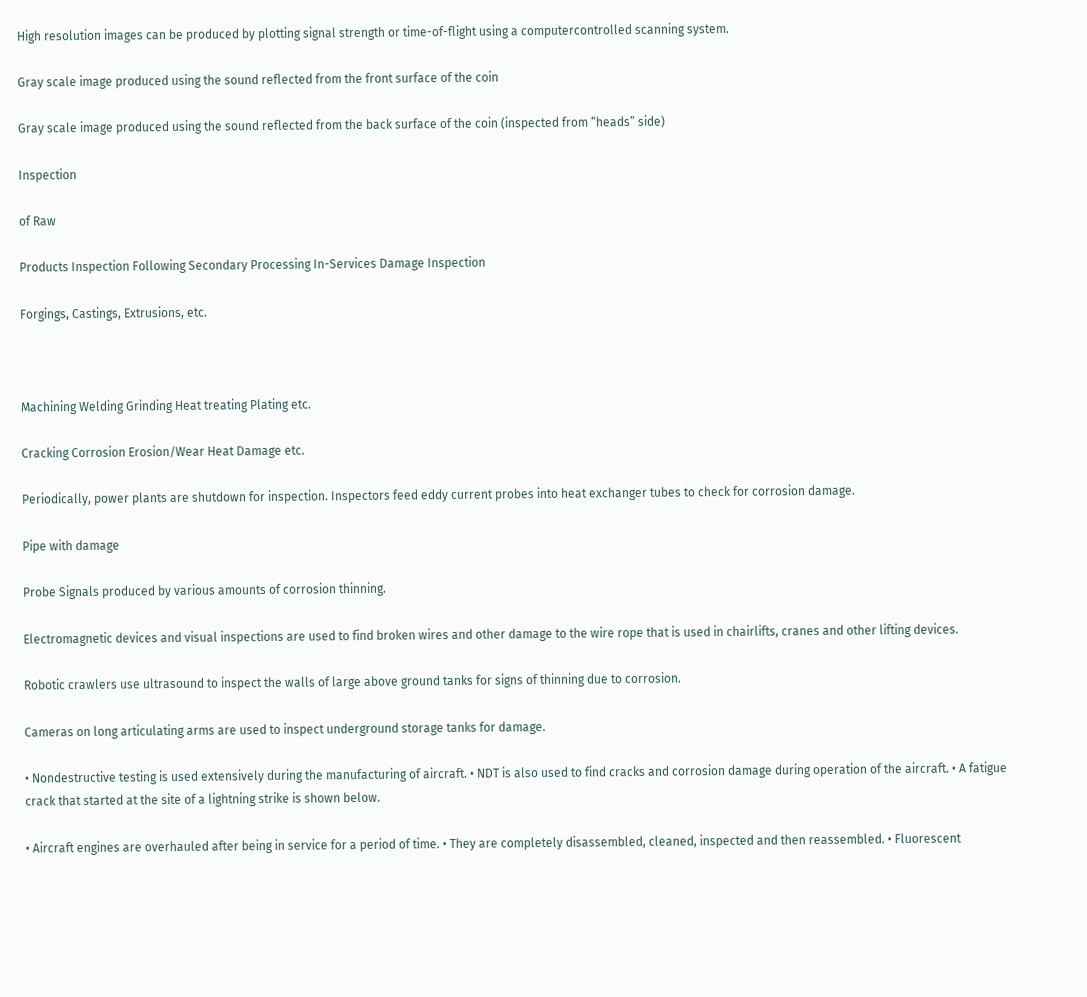High resolution images can be produced by plotting signal strength or time-of-flight using a computercontrolled scanning system.

Gray scale image produced using the sound reflected from the front surface of the coin

Gray scale image produced using the sound reflected from the back surface of the coin (inspected from “heads” side)

Inspection

of Raw

Products Inspection Following Secondary Processing In-Services Damage Inspection

Forgings, Castings, Extrusions, etc.



Machining Welding Grinding Heat treating Plating etc.

Cracking Corrosion Erosion/Wear Heat Damage etc.

Periodically, power plants are shutdown for inspection. Inspectors feed eddy current probes into heat exchanger tubes to check for corrosion damage.

Pipe with damage

Probe Signals produced by various amounts of corrosion thinning.

Electromagnetic devices and visual inspections are used to find broken wires and other damage to the wire rope that is used in chairlifts, cranes and other lifting devices.

Robotic crawlers use ultrasound to inspect the walls of large above ground tanks for signs of thinning due to corrosion.

Cameras on long articulating arms are used to inspect underground storage tanks for damage.

• Nondestructive testing is used extensively during the manufacturing of aircraft. • NDT is also used to find cracks and corrosion damage during operation of the aircraft. • A fatigue crack that started at the site of a lightning strike is shown below.

• Aircraft engines are overhauled after being in service for a period of time. • They are completely disassembled, cleaned, inspected and then reassembled. • Fluorescent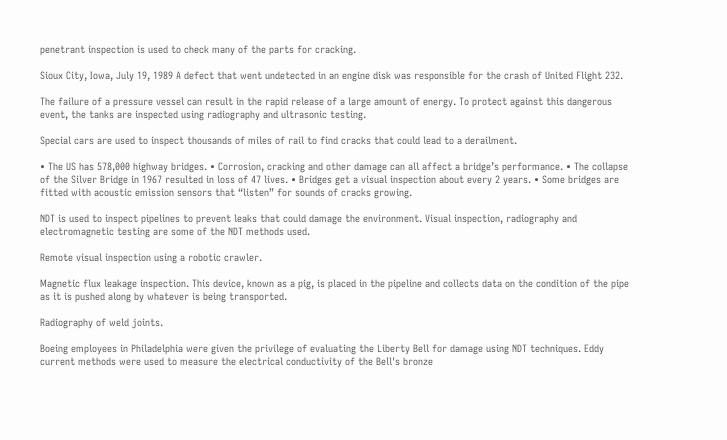penetrant inspection is used to check many of the parts for cracking.

Sioux City, Iowa, July 19, 1989 A defect that went undetected in an engine disk was responsible for the crash of United Flight 232.

The failure of a pressure vessel can result in the rapid release of a large amount of energy. To protect against this dangerous event, the tanks are inspected using radiography and ultrasonic testing.

Special cars are used to inspect thousands of miles of rail to find cracks that could lead to a derailment.

• The US has 578,000 highway bridges. • Corrosion, cracking and other damage can all affect a bridge’s performance. • The collapse of the Silver Bridge in 1967 resulted in loss of 47 lives. • Bridges get a visual inspection about every 2 years. • Some bridges are fitted with acoustic emission sensors that “listen” for sounds of cracks growing.

NDT is used to inspect pipelines to prevent leaks that could damage the environment. Visual inspection, radiography and electromagnetic testing are some of the NDT methods used.

Remote visual inspection using a robotic crawler.

Magnetic flux leakage inspection. This device, known as a pig, is placed in the pipeline and collects data on the condition of the pipe as it is pushed along by whatever is being transported.

Radiography of weld joints.

Boeing employees in Philadelphia were given the privilege of evaluating the Liberty Bell for damage using NDT techniques. Eddy current methods were used to measure the electrical conductivity of the Bell's bronze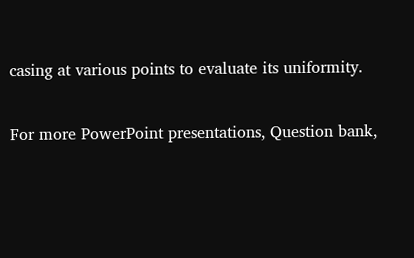casing at various points to evaluate its uniformity.

For more PowerPoint presentations, Question bank,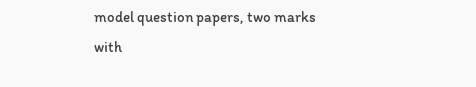model question papers, two marks with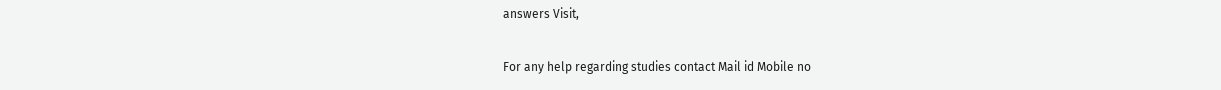answers Visit,

For any help regarding studies contact Mail id Mobile no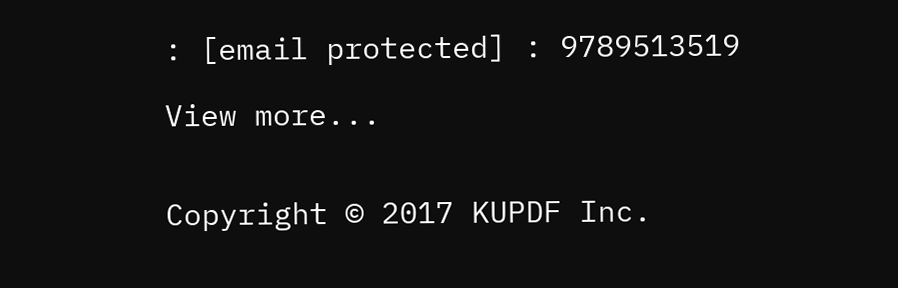: [email protected] : 9789513519

View more...


Copyright © 2017 KUPDF Inc.